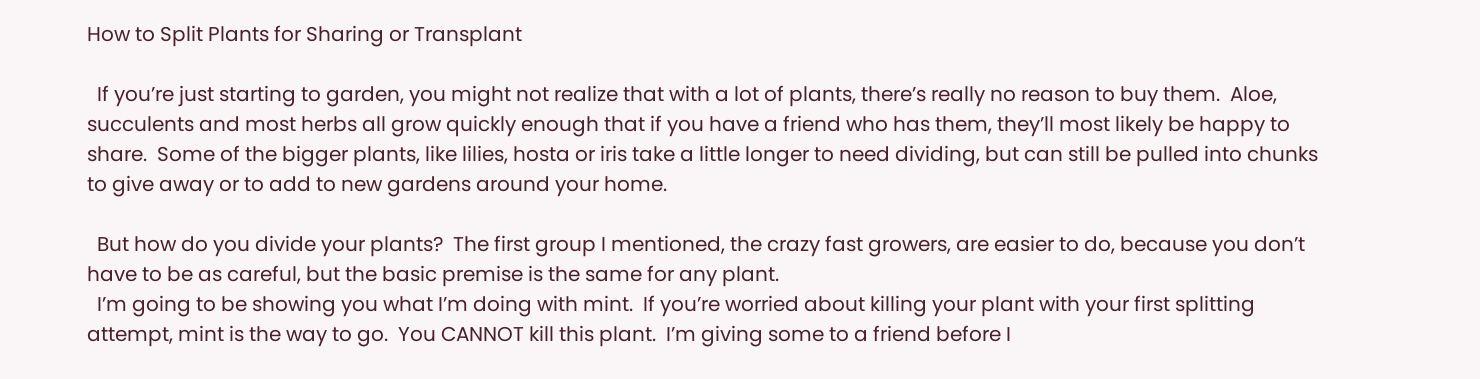How to Split Plants for Sharing or Transplant

  If you’re just starting to garden, you might not realize that with a lot of plants, there’s really no reason to buy them.  Aloe, succulents and most herbs all grow quickly enough that if you have a friend who has them, they’ll most likely be happy to share.  Some of the bigger plants, like lilies, hosta or iris take a little longer to need dividing, but can still be pulled into chunks to give away or to add to new gardens around your home.

  But how do you divide your plants?  The first group I mentioned, the crazy fast growers, are easier to do, because you don’t have to be as careful, but the basic premise is the same for any plant.
  I’m going to be showing you what I’m doing with mint.  If you’re worried about killing your plant with your first splitting attempt, mint is the way to go.  You CANNOT kill this plant.  I’m giving some to a friend before I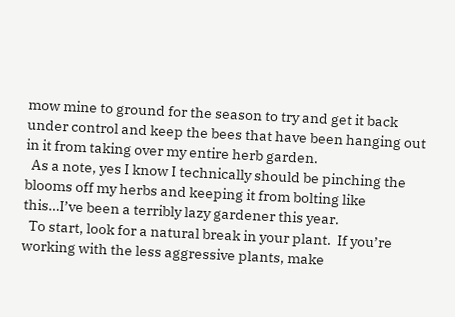mow mine to ground for the season to try and get it back under control and keep the bees that have been hanging out in it from taking over my entire herb garden.
  As a note, yes I know I technically should be pinching the blooms off my herbs and keeping it from bolting like this…I’ve been a terribly lazy gardener this year.
  To start, look for a natural break in your plant.  If you’re working with the less aggressive plants, make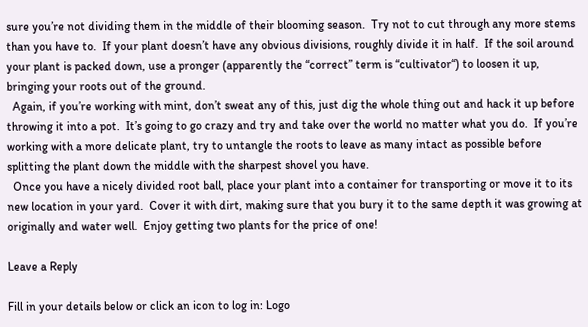sure you’re not dividing them in the middle of their blooming season.  Try not to cut through any more stems than you have to.  If your plant doesn’t have any obvious divisions, roughly divide it in half.  If the soil around your plant is packed down, use a pronger (apparently the “correct” term is “cultivator“) to loosen it up, bringing your roots out of the ground.
  Again, if you’re working with mint, don’t sweat any of this, just dig the whole thing out and hack it up before throwing it into a pot.  It’s going to go crazy and try and take over the world no matter what you do.  If you’re working with a more delicate plant, try to untangle the roots to leave as many intact as possible before splitting the plant down the middle with the sharpest shovel you have.
  Once you have a nicely divided root ball, place your plant into a container for transporting or move it to its new location in your yard.  Cover it with dirt, making sure that you bury it to the same depth it was growing at originally and water well.  Enjoy getting two plants for the price of one!

Leave a Reply

Fill in your details below or click an icon to log in: Logo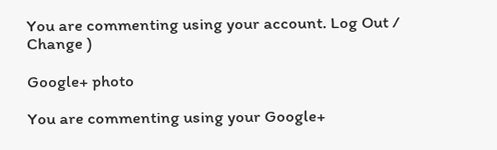You are commenting using your account. Log Out /  Change )

Google+ photo

You are commenting using your Google+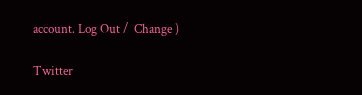account. Log Out /  Change )

Twitter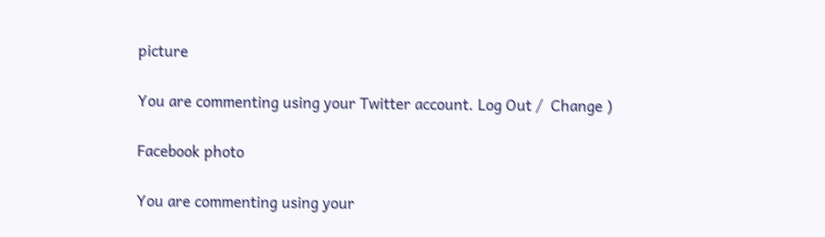picture

You are commenting using your Twitter account. Log Out /  Change )

Facebook photo

You are commenting using your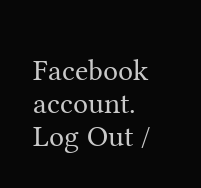Facebook account. Log Out /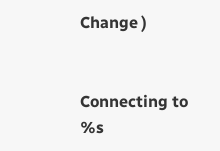Change )


Connecting to %s